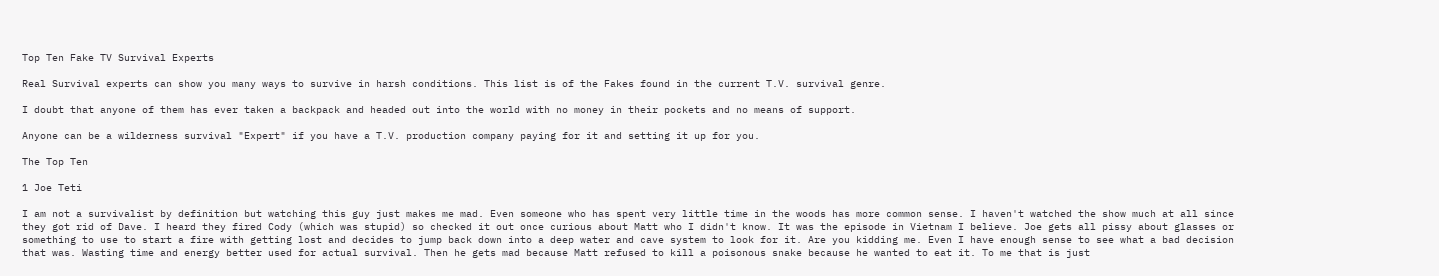Top Ten Fake TV Survival Experts

Real Survival experts can show you many ways to survive in harsh conditions. This list is of the Fakes found in the current T.V. survival genre.

I doubt that anyone of them has ever taken a backpack and headed out into the world with no money in their pockets and no means of support.

Anyone can be a wilderness survival "Expert" if you have a T.V. production company paying for it and setting it up for you.

The Top Ten

1 Joe Teti

I am not a survivalist by definition but watching this guy just makes me mad. Even someone who has spent very little time in the woods has more common sense. I haven't watched the show much at all since they got rid of Dave. I heard they fired Cody (which was stupid) so checked it out once curious about Matt who I didn't know. It was the episode in Vietnam I believe. Joe gets all pissy about glasses or something to use to start a fire with getting lost and decides to jump back down into a deep water and cave system to look for it. Are you kidding me. Even I have enough sense to see what a bad decision that was. Wasting time and energy better used for actual survival. Then he gets mad because Matt refused to kill a poisonous snake because he wanted to eat it. To me that is just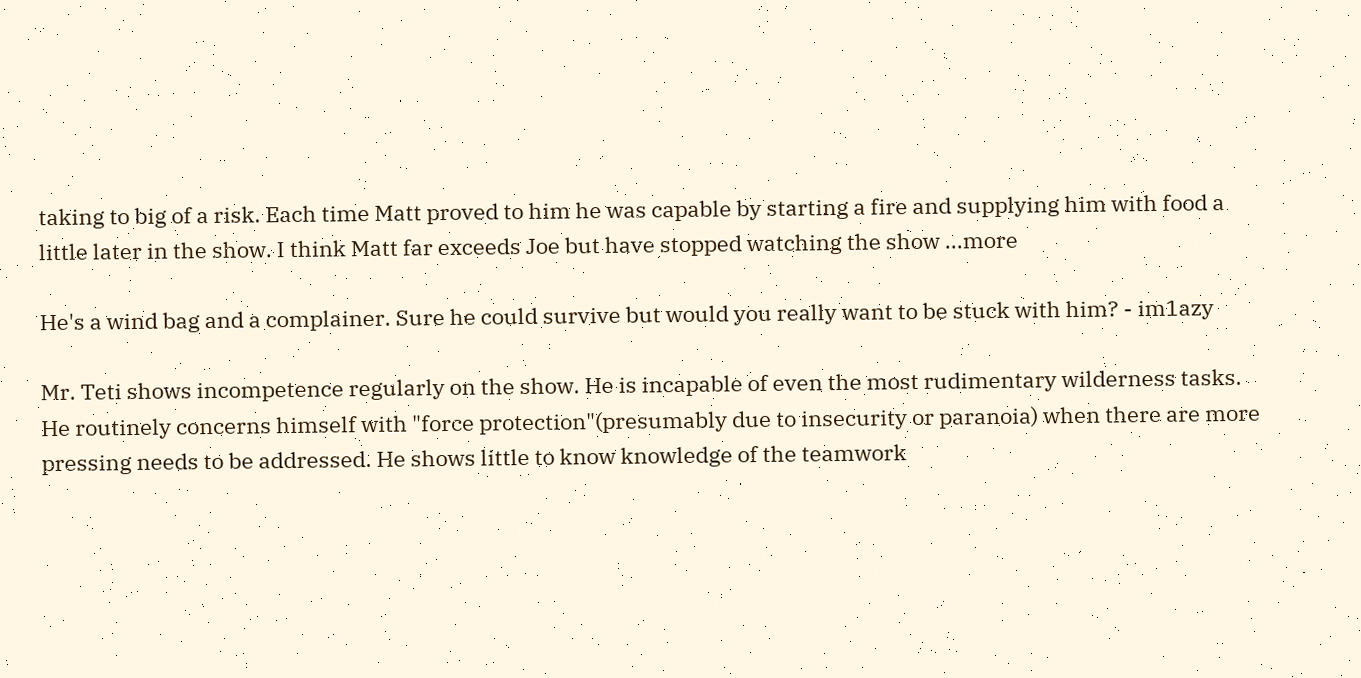taking to big of a risk. Each time Matt proved to him he was capable by starting a fire and supplying him with food a little later in the show. I think Matt far exceeds Joe but have stopped watching the show ...more

He's a wind bag and a complainer. Sure he could survive but would you really want to be stuck with him? - im1azy

Mr. Teti shows incompetence regularly on the show. He is incapable of even the most rudimentary wilderness tasks. He routinely concerns himself with "force protection"(presumably due to insecurity or paranoia) when there are more pressing needs to be addressed. He shows little to know knowledge of the teamwork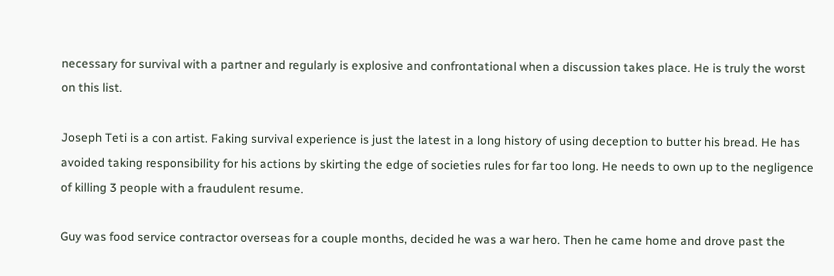necessary for survival with a partner and regularly is explosive and confrontational when a discussion takes place. He is truly the worst on this list.

Joseph Teti is a con artist. Faking survival experience is just the latest in a long history of using deception to butter his bread. He has avoided taking responsibility for his actions by skirting the edge of societies rules for far too long. He needs to own up to the negligence of killing 3 people with a fraudulent resume.

Guy was food service contractor overseas for a couple months, decided he was a war hero. Then he came home and drove past the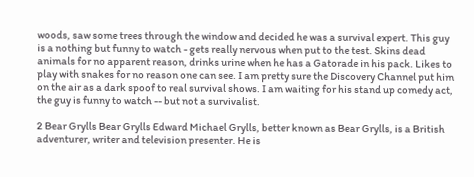woods, saw some trees through the window and decided he was a survival expert. This guy is a nothing but funny to watch - gets really nervous when put to the test. Skins dead animals for no apparent reason, drinks urine when he has a Gatorade in his pack. Likes to play with snakes for no reason one can see. I am pretty sure the Discovery Channel put him on the air as a dark spoof to real survival shows. I am waiting for his stand up comedy act, the guy is funny to watch -- but not a survivalist.

2 Bear Grylls Bear Grylls Edward Michael Grylls, better known as Bear Grylls, is a British adventurer, writer and television presenter. He is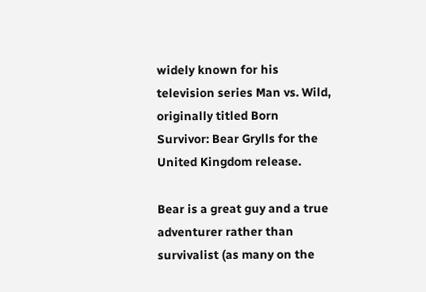widely known for his television series Man vs. Wild, originally titled Born Survivor: Bear Grylls for the United Kingdom release.

Bear is a great guy and a true adventurer rather than survivalist (as many on the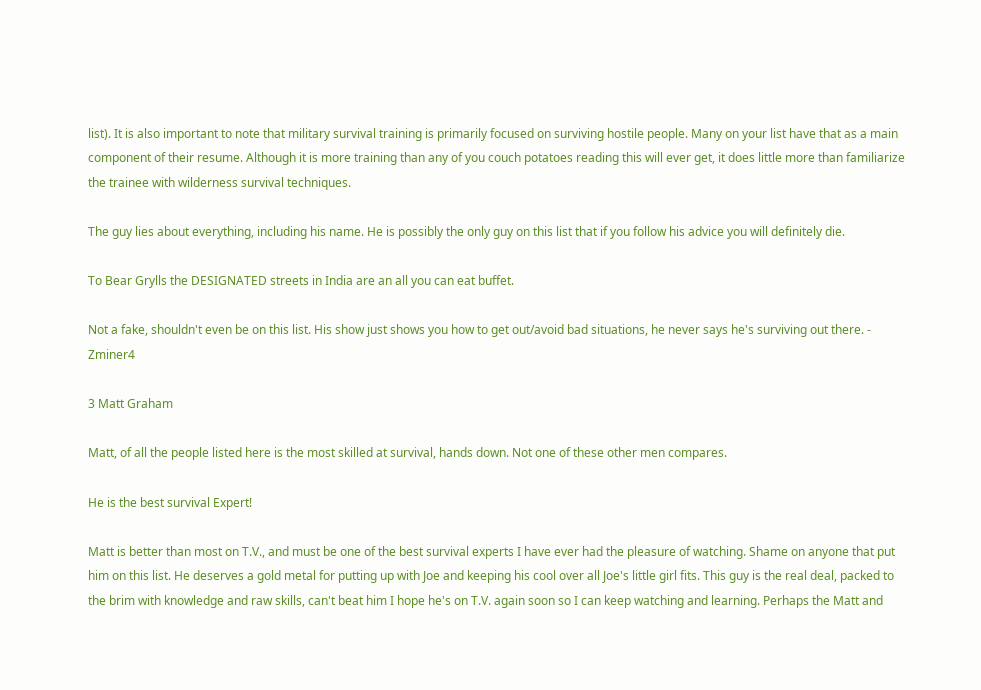list). It is also important to note that military survival training is primarily focused on surviving hostile people. Many on your list have that as a main component of their resume. Although it is more training than any of you couch potatoes reading this will ever get, it does little more than familiarize the trainee with wilderness survival techniques.

The guy lies about everything, including his name. He is possibly the only guy on this list that if you follow his advice you will definitely die.

To Bear Grylls the DESIGNATED streets in India are an all you can eat buffet.

Not a fake, shouldn't even be on this list. His show just shows you how to get out/avoid bad situations, he never says he's surviving out there. - Zminer4

3 Matt Graham

Matt, of all the people listed here is the most skilled at survival, hands down. Not one of these other men compares.

He is the best survival Expert!

Matt is better than most on T.V., and must be one of the best survival experts I have ever had the pleasure of watching. Shame on anyone that put him on this list. He deserves a gold metal for putting up with Joe and keeping his cool over all Joe's little girl fits. This guy is the real deal, packed to the brim with knowledge and raw skills, can't beat him I hope he's on T.V. again soon so I can keep watching and learning. Perhaps the Matt and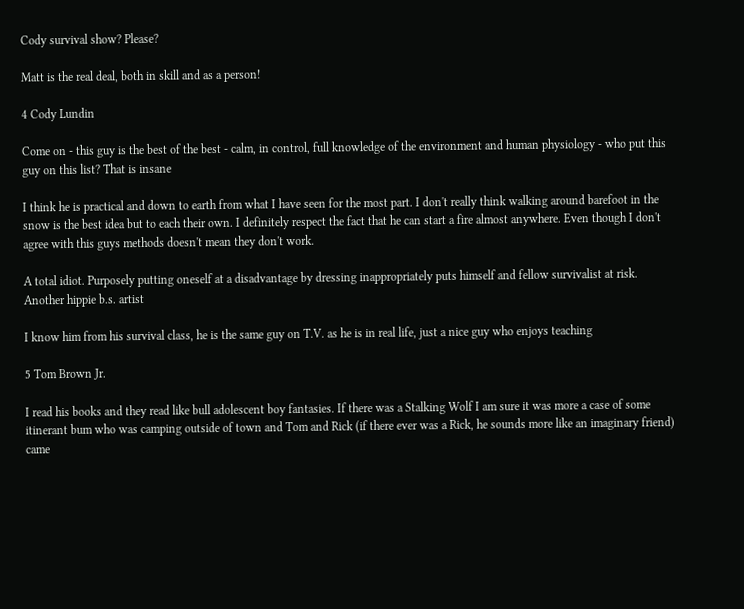Cody survival show? Please?

Matt is the real deal, both in skill and as a person!

4 Cody Lundin

Come on - this guy is the best of the best - calm, in control, full knowledge of the environment and human physiology - who put this guy on this list? That is insane

I think he is practical and down to earth from what I have seen for the most part. I don't really think walking around barefoot in the snow is the best idea but to each their own. I definitely respect the fact that he can start a fire almost anywhere. Even though I don't agree with this guys methods doesn't mean they don't work.

A total idiot. Purposely putting oneself at a disadvantage by dressing inappropriately puts himself and fellow survivalist at risk.
Another hippie b.s. artist

I know him from his survival class, he is the same guy on T.V. as he is in real life, just a nice guy who enjoys teaching

5 Tom Brown Jr.

I read his books and they read like bull adolescent boy fantasies. If there was a Stalking Wolf I am sure it was more a case of some itinerant bum who was camping outside of town and Tom and Rick (if there ever was a Rick, he sounds more like an imaginary friend) came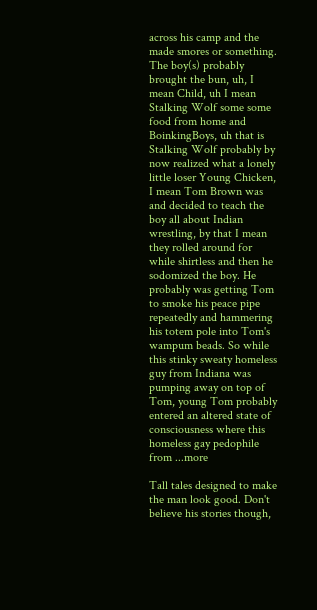across his camp and the made smores or something. The boy(s) probably brought the bun, uh, I mean Child, uh I mean Stalking Wolf some some food from home and BoinkingBoys, uh that is Stalking Wolf probably by now realized what a lonely little loser Young Chicken, I mean Tom Brown was and decided to teach the boy all about Indian wrestling, by that I mean they rolled around for while shirtless and then he sodomized the boy. He probably was getting Tom to smoke his peace pipe repeatedly and hammering his totem pole into Tom's wampum beads. So while this stinky sweaty homeless guy from Indiana was pumping away on top of Tom, young Tom probably entered an altered state of consciousness where this homeless gay pedophile from ...more

Tall tales designed to make the man look good. Don't believe his stories though,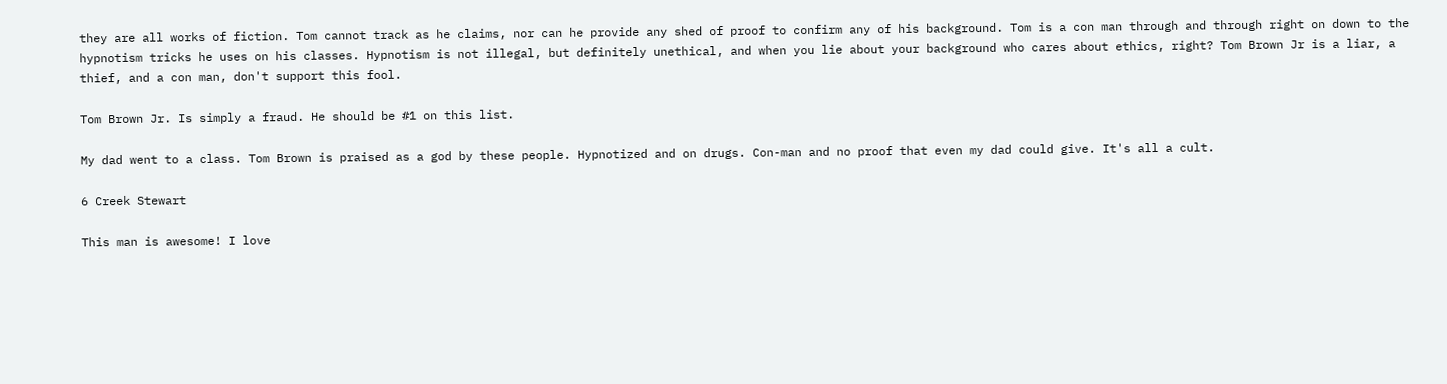they are all works of fiction. Tom cannot track as he claims, nor can he provide any shed of proof to confirm any of his background. Tom is a con man through and through right on down to the hypnotism tricks he uses on his classes. Hypnotism is not illegal, but definitely unethical, and when you lie about your background who cares about ethics, right? Tom Brown Jr is a liar, a thief, and a con man, don't support this fool.

Tom Brown Jr. Is simply a fraud. He should be #1 on this list.

My dad went to a class. Tom Brown is praised as a god by these people. Hypnotized and on drugs. Con-man and no proof that even my dad could give. It's all a cult.

6 Creek Stewart

This man is awesome! I love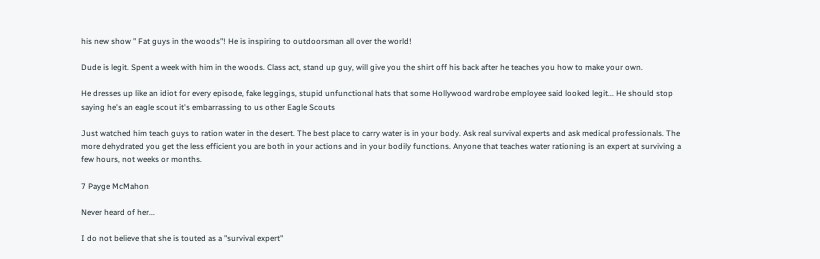his new show " Fat guys in the woods"! He is inspiring to outdoorsman all over the world!

Dude is legit. Spent a week with him in the woods. Class act, stand up guy, will give you the shirt off his back after he teaches you how to make your own.

He dresses up like an idiot for every episode, fake leggings, stupid unfunctional hats that some Hollywood wardrobe employee said looked legit... He should stop saying he's an eagle scout it's embarrassing to us other Eagle Scouts

Just watched him teach guys to ration water in the desert. The best place to carry water is in your body. Ask real survival experts and ask medical professionals. The more dehydrated you get the less efficient you are both in your actions and in your bodily functions. Anyone that teaches water rationing is an expert at surviving a few hours, not weeks or months.

7 Payge McMahon

Never heard of her...

I do not believe that she is touted as a "survival expert"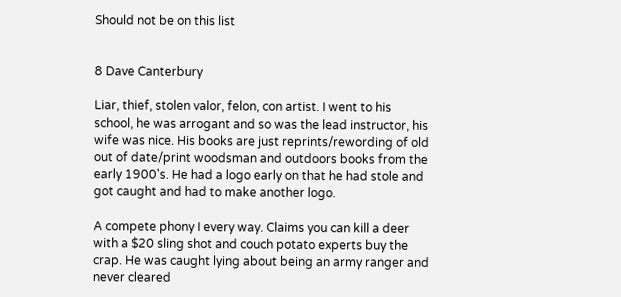Should not be on this list


8 Dave Canterbury

Liar, thief, stolen valor, felon, con artist. I went to his school, he was arrogant and so was the lead instructor, his wife was nice. His books are just reprints/rewording of old out of date/print woodsman and outdoors books from the early 1900's. He had a logo early on that he had stole and got caught and had to make another logo.

A compete phony I every way. Claims you can kill a deer with a $20 sling shot and couch potato experts buy the crap. He was caught lying about being an army ranger and never cleared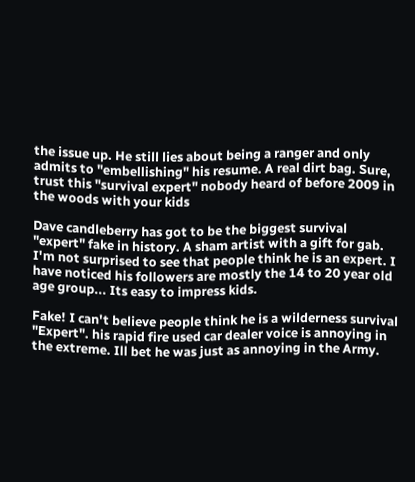the issue up. He still lies about being a ranger and only admits to "embellishing" his resume. A real dirt bag. Sure, trust this "survival expert" nobody heard of before 2009 in the woods with your kids

Dave candleberry has got to be the biggest survival "expert" fake in history. A sham artist with a gift for gab. I'm not surprised to see that people think he is an expert. I have noticed his followers are mostly the 14 to 20 year old age group... Its easy to impress kids.

Fake! I can't believe people think he is a wilderness survival "Expert". his rapid fire used car dealer voice is annoying in the extreme. Ill bet he was just as annoying in the Army.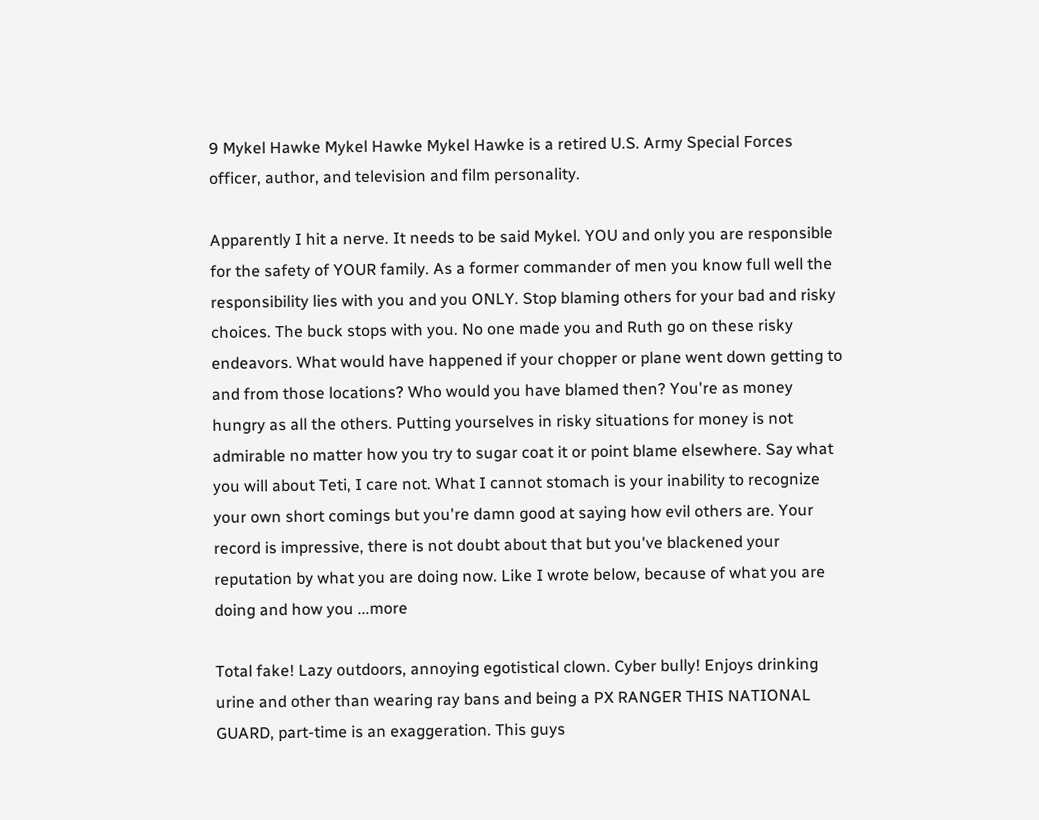9 Mykel Hawke Mykel Hawke Mykel Hawke is a retired U.S. Army Special Forces officer, author, and television and film personality.

Apparently I hit a nerve. It needs to be said Mykel. YOU and only you are responsible for the safety of YOUR family. As a former commander of men you know full well the responsibility lies with you and you ONLY. Stop blaming others for your bad and risky choices. The buck stops with you. No one made you and Ruth go on these risky endeavors. What would have happened if your chopper or plane went down getting to and from those locations? Who would you have blamed then? You're as money hungry as all the others. Putting yourselves in risky situations for money is not admirable no matter how you try to sugar coat it or point blame elsewhere. Say what you will about Teti, I care not. What I cannot stomach is your inability to recognize your own short comings but you're damn good at saying how evil others are. Your record is impressive, there is not doubt about that but you've blackened your reputation by what you are doing now. Like I wrote below, because of what you are doing and how you ...more

Total fake! Lazy outdoors, annoying egotistical clown. Cyber bully! Enjoys drinking urine and other than wearing ray bans and being a PX RANGER THIS NATIONAL GUARD, part-time is an exaggeration. This guys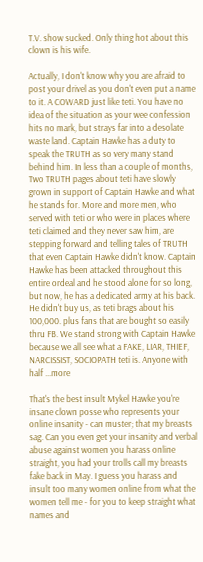T.V. show sucked. Only thing hot about this clown is his wife.

Actually, I don't know why you are afraid to post your drivel as you don't even put a name to it. A COWARD just like teti. You have no idea of the situation as your wee confession hits no mark, but strays far into a desolate waste land. Captain Hawke has a duty to speak the TRUTH as so very many stand behind him. In less than a couple of months, Two TRUTH pages about teti have slowly grown in support of Captain Hawke and what he stands for. More and more men, who served with teti or who were in places where teti claimed and they never saw him, are stepping forward and telling tales of TRUTH that even Captain Hawke didn't know. Captain Hawke has been attacked throughout this entire ordeal and he stood alone for so long, but now, he has a dedicated army at his back. He didn't buy us, as teti brags about his 100,000. plus fans that are bought so easily thru FB. We stand strong with Captain Hawke because we all see what a FAKE, LIAR, THIEF, NARCISSIST, SOCIOPATH teti is. Anyone with half ...more

That's the best insult Mykel Hawke you're insane clown posse who represents your online insanity - can muster; that my breasts sag. Can you even get your insanity and verbal abuse against women you harass online straight, you had your trolls call my breasts fake back in May. I guess you harass and insult too many women online from what the women tell me - for you to keep straight what names and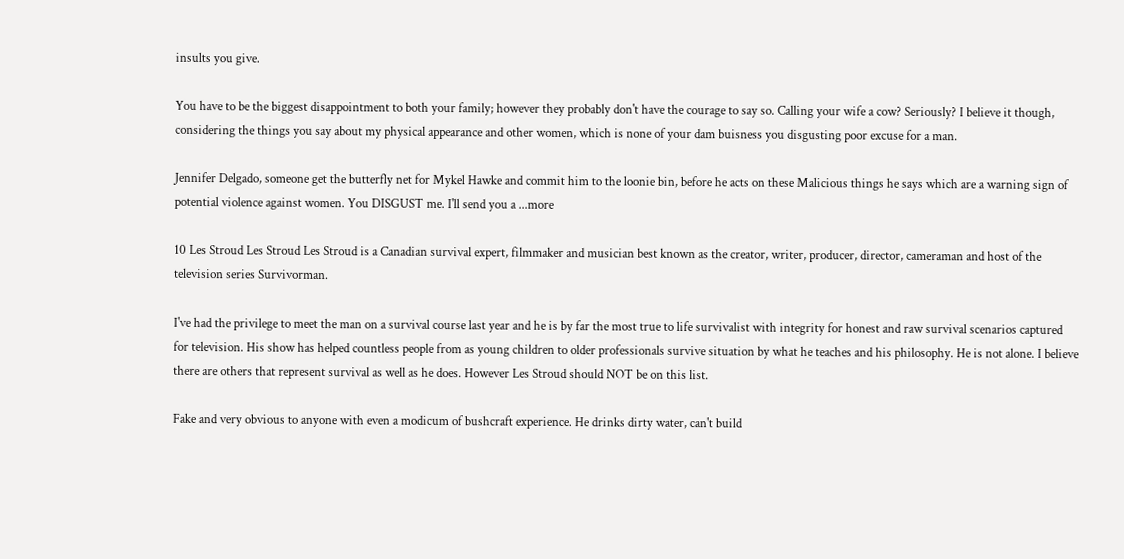insults you give.

You have to be the biggest disappointment to both your family; however they probably don't have the courage to say so. Calling your wife a cow? Seriously? I believe it though, considering the things you say about my physical appearance and other women, which is none of your dam buisness you disgusting poor excuse for a man.

Jennifer Delgado, someone get the butterfly net for Mykel Hawke and commit him to the loonie bin, before he acts on these Malicious things he says which are a warning sign of potential violence against women. You DISGUST me. I'll send you a ...more

10 Les Stroud Les Stroud Les Stroud is a Canadian survival expert, filmmaker and musician best known as the creator, writer, producer, director, cameraman and host of the television series Survivorman.

I've had the privilege to meet the man on a survival course last year and he is by far the most true to life survivalist with integrity for honest and raw survival scenarios captured for television. His show has helped countless people from as young children to older professionals survive situation by what he teaches and his philosophy. He is not alone. I believe there are others that represent survival as well as he does. However Les Stroud should NOT be on this list.

Fake and very obvious to anyone with even a modicum of bushcraft experience. He drinks dirty water, can't build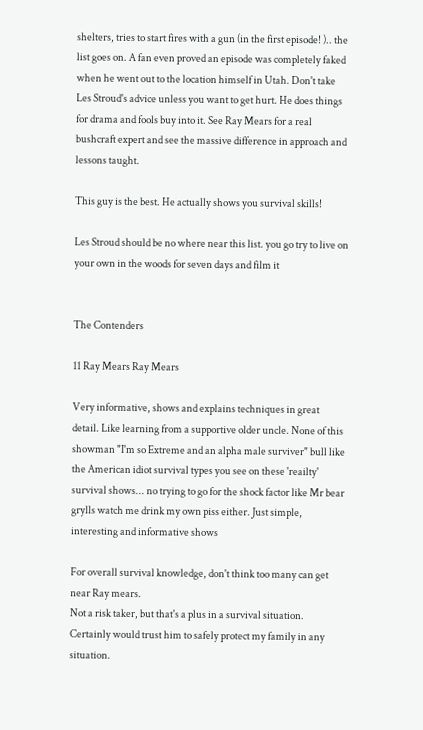shelters, tries to start fires with a gun (in the first episode! ).. the list goes on. A fan even proved an episode was completely faked when he went out to the location himself in Utah. Don't take Les Stroud's advice unless you want to get hurt. He does things for drama and fools buy into it. See Ray Mears for a real bushcraft expert and see the massive difference in approach and lessons taught.

This guy is the best. He actually shows you survival skills!

Les Stroud should be no where near this list. you go try to live on your own in the woods for seven days and film it


The Contenders

11 Ray Mears Ray Mears

Very informative, shows and explains techniques in great detail. Like learning from a supportive older uncle. None of this showman "I'm so Extreme and an alpha male surviver" bull like the American idiot survival types you see on these 'reailty' survival shows... no trying to go for the shock factor like Mr bear grylls watch me drink my own piss either. Just simple, interesting and informative shows

For overall survival knowledge, don't think too many can get near Ray mears.
Not a risk taker, but that's a plus in a survival situation.
Certainly would trust him to safely protect my family in any situation.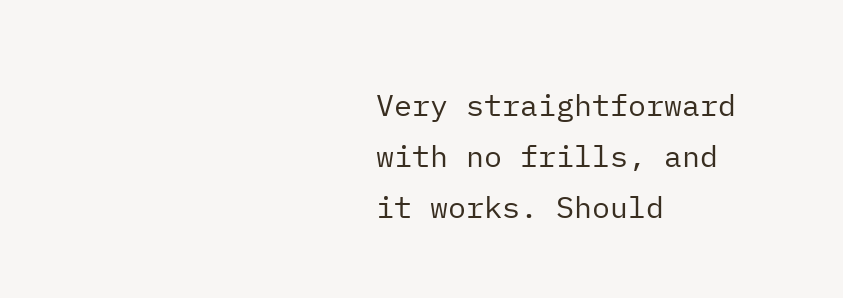Very straightforward with no frills, and it works. Should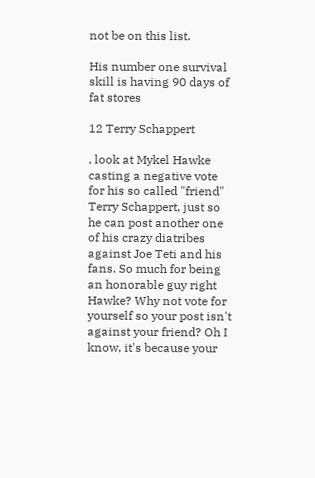not be on this list.

His number one survival skill is having 90 days of fat stores

12 Terry Schappert

, look at Mykel Hawke casting a negative vote for his so called "friend" Terry Schappert, just so he can post another one of his crazy diatribes against Joe Teti and his fans. So much for being an honorable guy right Hawke? Why not vote for yourself so your post isn't against your friend? Oh I know, it's because your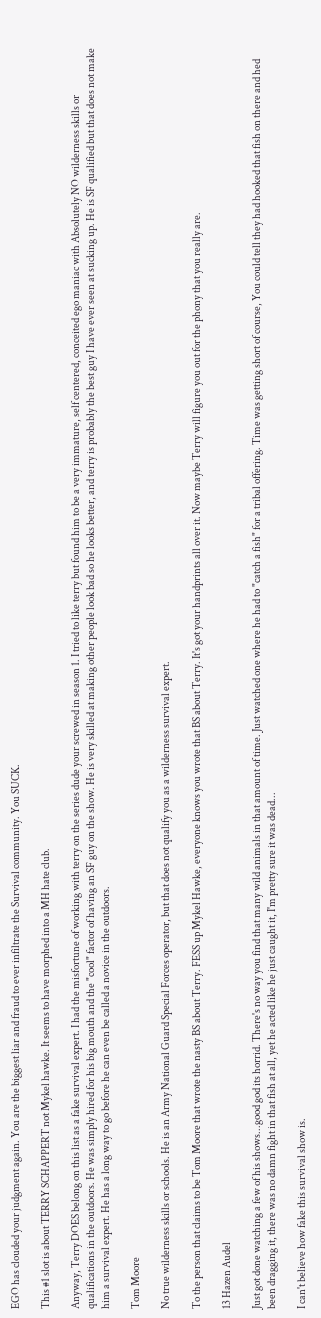EGO has clouded your judgment again. You are the biggest liar and fraud to ever infiltrate the Survival community. You SUCK.

This #1 slot is about TERRY SCHAPPERT not Mykel hawke. It seems to have morphed into a MH hate club.

Anyway, Terry DOES belong on this list as a fake survival expert. I had the misfortune of working with terry on the series dude your screwed in season 1. I tried to like terry but found him to be a very immature, self centered, conceited ego maniac with Absolutely NO wilderness skills or qualifications in the outdoors. He was simply hired for his big mouth and the "cool" factor of having an SF guy on the show. He is very skilled at making other people look bad so he looks better, and terry is probably the best guy I have ever seen at sucking up. He is SF qualified but that does not make him a survival expert. He has a long way to go before he can even be called a novice in the outdoors.

Tom Moore

No true wilderness skills or schools. He is an Army National Guard Special Forces operator, but that does not qualify you as a wilderness survival expert.

To the person that claims to be Tom Moore that wrote the nasty BS about Terry. FESS up Mykel Hawke, everyone knows you wrote that BS about Terry. It's got your handprints all over it. Now maybe Terry will figure you out for the phony that you really are.

13 Hazen Audel

Just got done watching a few of his shows...good god its horrid. There's no way you find that many wild animals in that amount of time. Just watched one where he had to "catch a fish" for a tribal offering. Time was getting short of course, You could tell they had hooked that fish on there and hed been dragging it, there was no damn fight in that fish at all, yet he acted like he just caught it, I'm pretty sure it was dead...

I can't believe how fake this survival show is.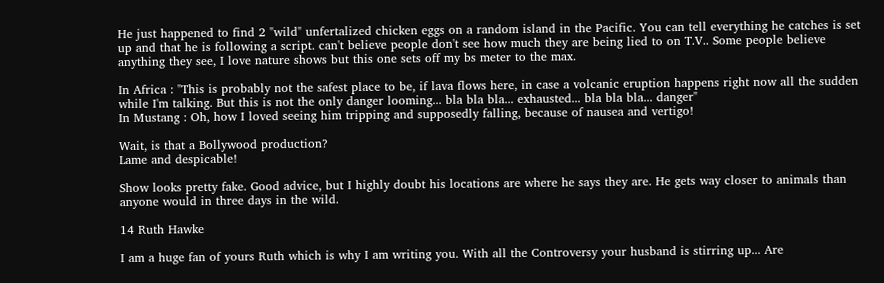He just happened to find 2 "wild" unfertalized chicken eggs on a random island in the Pacific. You can tell everything he catches is set up and that he is following a script. can't believe people don't see how much they are being lied to on T.V.. Some people believe anything they see, I love nature shows but this one sets off my bs meter to the max.

In Africa : "This is probably not the safest place to be, if lava flows here, in case a volcanic eruption happens right now all the sudden while I'm talking. But this is not the only danger looming... bla bla bla... exhausted... bla bla bla... danger"
In Mustang : Oh, how I loved seeing him tripping and supposedly falling, because of nausea and vertigo!

Wait, is that a Bollywood production?
Lame and despicable!

Show looks pretty fake. Good advice, but I highly doubt his locations are where he says they are. He gets way closer to animals than anyone would in three days in the wild.

14 Ruth Hawke

I am a huge fan of yours Ruth which is why I am writing you. With all the Controversy your husband is stirring up... Are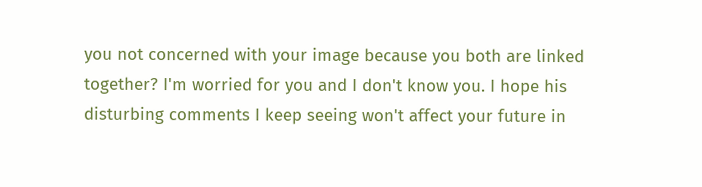you not concerned with your image because you both are linked together? I'm worried for you and I don't know you. I hope his disturbing comments I keep seeing won't affect your future in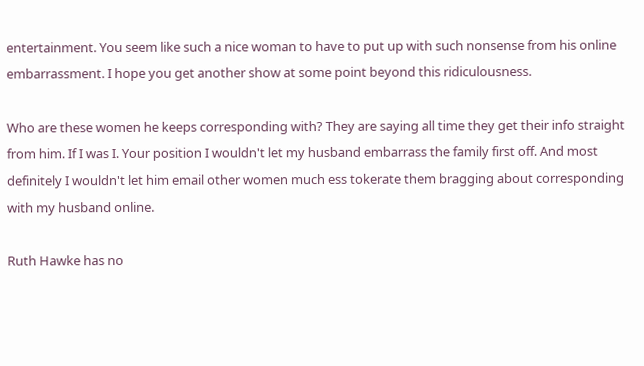entertainment. You seem like such a nice woman to have to put up with such nonsense from his online embarrassment. I hope you get another show at some point beyond this ridiculousness.

Who are these women he keeps corresponding with? They are saying all time they get their info straight from him. If I was I. Your position I wouldn't let my husband embarrass the family first off. And most definitely I wouldn't let him email other women much ess tokerate them bragging about corresponding with my husband online.

Ruth Hawke has no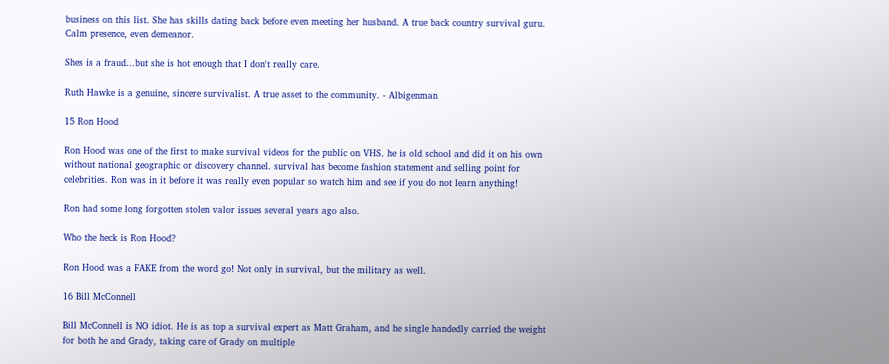business on this list. She has skills dating back before even meeting her husband. A true back country survival guru. Calm presence, even demeanor.

Shes is a fraud...but she is hot enough that I don't really care.

Ruth Hawke is a genuine, sincere survivalist. A true asset to the community. - Albigenman

15 Ron Hood

Ron Hood was one of the first to make survival videos for the public on VHS. he is old school and did it on his own without national geographic or discovery channel. survival has become fashion statement and selling point for celebrities. Ron was in it before it was really even popular so watch him and see if you do not learn anything!

Ron had some long forgotten stolen valor issues several years ago also.

Who the heck is Ron Hood?

Ron Hood was a FAKE from the word go! Not only in survival, but the military as well.

16 Bill McConnell

Bill McConnell is NO idiot. He is as top a survival expert as Matt Graham, and he single handedly carried the weight for both he and Grady, taking care of Grady on multiple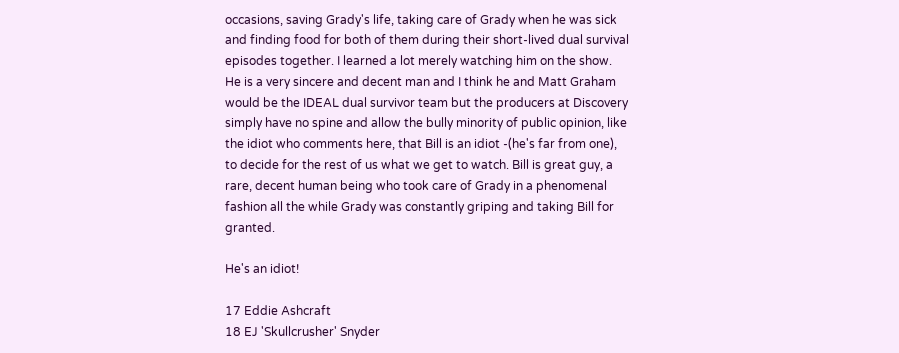occasions, saving Grady's life, taking care of Grady when he was sick and finding food for both of them during their short-lived dual survival episodes together. I learned a lot merely watching him on the show. He is a very sincere and decent man and I think he and Matt Graham would be the IDEAL dual survivor team but the producers at Discovery simply have no spine and allow the bully minority of public opinion, like the idiot who comments here, that Bill is an idiot -(he's far from one), to decide for the rest of us what we get to watch. Bill is great guy, a rare, decent human being who took care of Grady in a phenomenal fashion all the while Grady was constantly griping and taking Bill for granted.

He's an idiot!

17 Eddie Ashcraft
18 EJ 'Skullcrusher' Snyder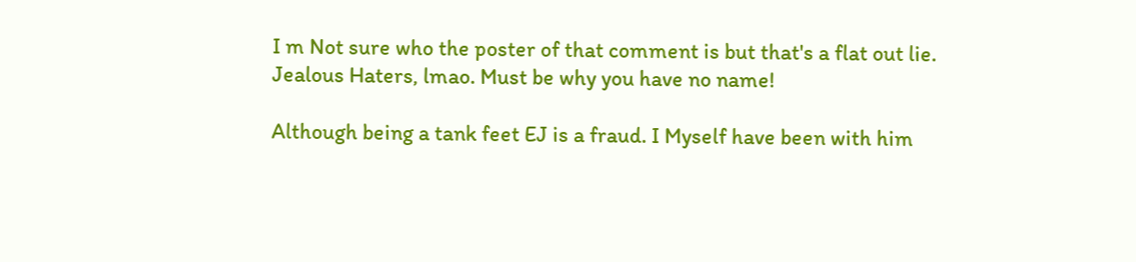I m Not sure who the poster of that comment is but that's a flat out lie. Jealous Haters, lmao. Must be why you have no name!

Although being a tank feet EJ is a fraud. I Myself have been with him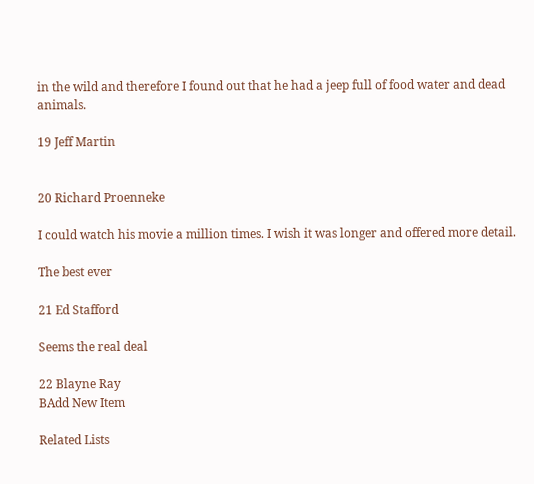in the wild and therefore I found out that he had a jeep full of food water and dead animals.

19 Jeff Martin


20 Richard Proenneke

I could watch his movie a million times. I wish it was longer and offered more detail.

The best ever

21 Ed Stafford

Seems the real deal

22 Blayne Ray
BAdd New Item

Related Lists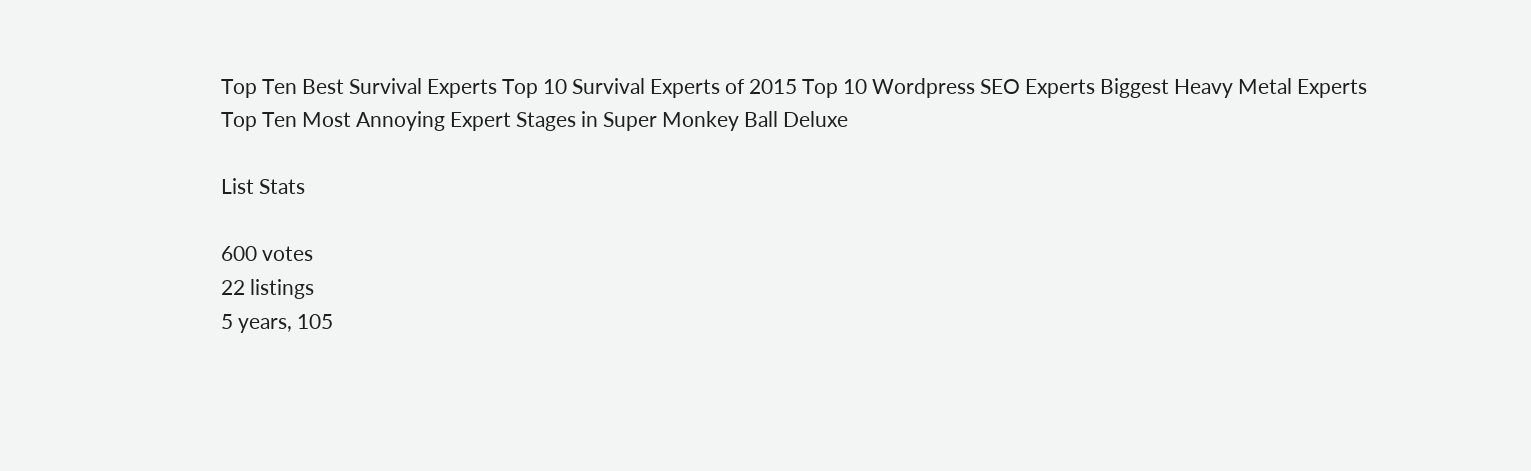Top Ten Best Survival Experts Top 10 Survival Experts of 2015 Top 10 Wordpress SEO Experts Biggest Heavy Metal Experts Top Ten Most Annoying Expert Stages in Super Monkey Ball Deluxe

List Stats

600 votes
22 listings
5 years, 105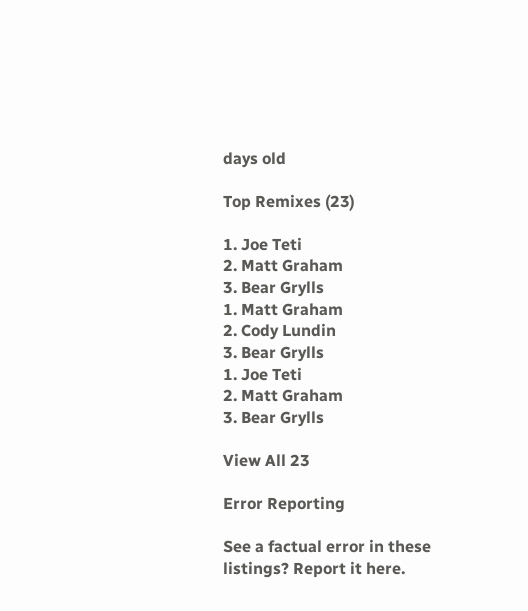days old

Top Remixes (23)

1. Joe Teti
2. Matt Graham
3. Bear Grylls
1. Matt Graham
2. Cody Lundin
3. Bear Grylls
1. Joe Teti
2. Matt Graham
3. Bear Grylls

View All 23

Error Reporting

See a factual error in these listings? Report it here.